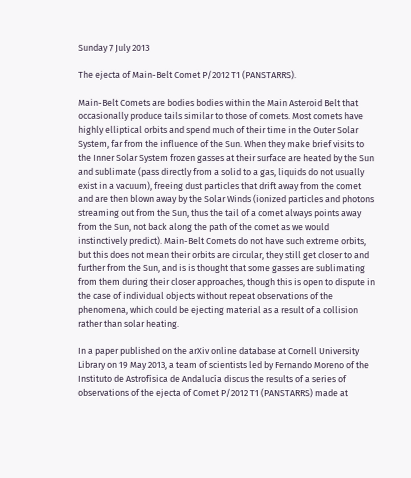Sunday 7 July 2013

The ejecta of Main-Belt Comet P/2012 T1 (PANSTARRS).

Main-Belt Comets are bodies bodies within the Main Asteroid Belt that occasionally produce tails similar to those of comets. Most comets have highly elliptical orbits and spend much of their time in the Outer Solar System, far from the influence of the Sun. When they make brief visits to the Inner Solar System frozen gasses at their surface are heated by the Sun and sublimate (pass directly from a solid to a gas, liquids do not usually exist in a vacuum), freeing dust particles that drift away from the comet and are then blown away by the Solar Winds (ionized particles and photons streaming out from the Sun, thus the tail of a comet always points away from the Sun, not back along the path of the comet as we would instinctively predict). Main-Belt Comets do not have such extreme orbits, but this does not mean their orbits are circular, they still get closer to and further from the Sun, and is is thought that some gasses are sublimating from them during their closer approaches, though this is open to dispute in the case of individual objects without repeat observations of the phenomena, which could be ejecting material as a result of a collision rather than solar heating.

In a paper published on the arXiv online database at Cornell University Library on 19 May 2013, a team of scientists led by Fernando Moreno of the Instituto de Astrofísica de Andalucía discus the results of a series of observations of the ejecta of Comet P/2012 T1 (PANSTARRS) made at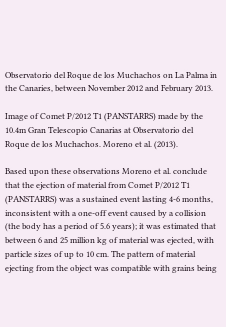Observatorio del Roque de los Muchachos on La Palma in the Canaries, between November 2012 and February 2013.

Image of Comet P/2012 T1 (PANSTARRS) made by the 10.4m Gran Telescopio Canarias at Observatorio del Roque de los Muchachos. Moreno et al. (2013).

Based upon these observations Moreno et al. conclude that the ejection of material from Comet P/2012 T1 (PANSTARRS) was a sustained event lasting 4-6 months, inconsistent with a one-off event caused by a collision (the body has a period of 5.6 years); it was estimated that between 6 and 25 million kg of material was ejected, with particle sizes of up to 10 cm. The pattern of material ejecting from the object was compatible with grains being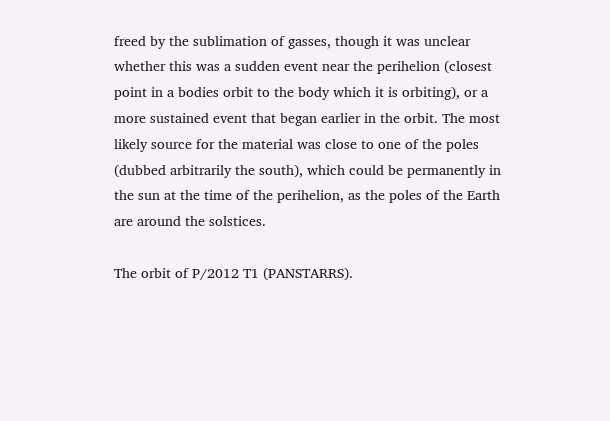freed by the sublimation of gasses, though it was unclear whether this was a sudden event near the perihelion (closest point in a bodies orbit to the body which it is orbiting), or a more sustained event that began earlier in the orbit. The most likely source for the material was close to one of the poles (dubbed arbitrarily the south), which could be permanently in the sun at the time of the perihelion, as the poles of the Earth are around the solstices.

The orbit of P/2012 T1 (PANSTARRS).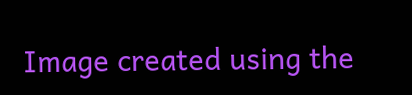Image created using the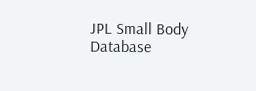JPL Small Body Database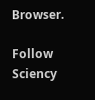Browser.

Follow Sciency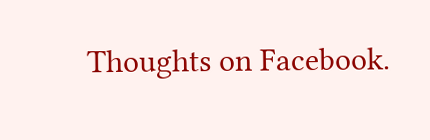Thoughts on Facebook.